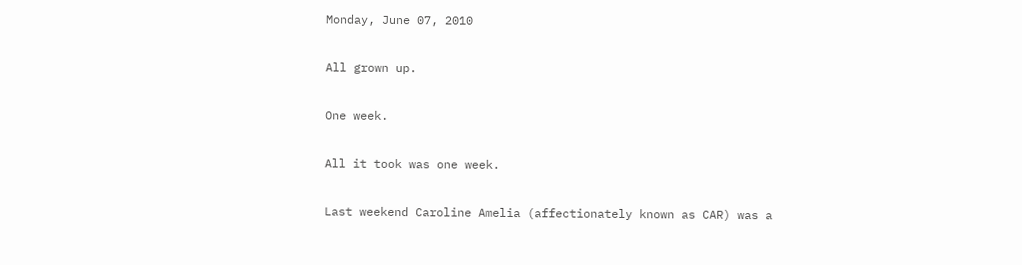Monday, June 07, 2010

All grown up.

One week.

All it took was one week.

Last weekend Caroline Amelia (affectionately known as CAR) was a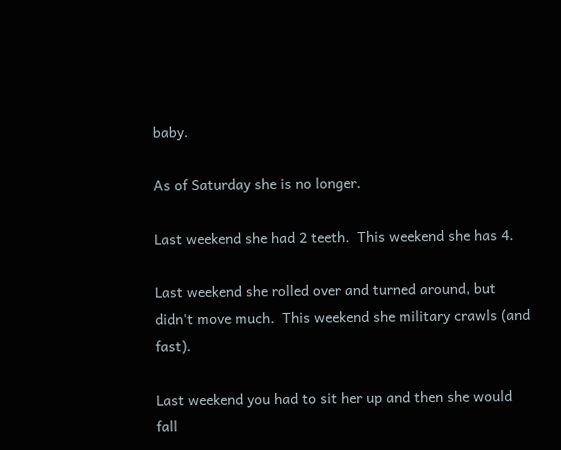baby.

As of Saturday she is no longer.

Last weekend she had 2 teeth.  This weekend she has 4.

Last weekend she rolled over and turned around, but didn't move much.  This weekend she military crawls (and fast).

Last weekend you had to sit her up and then she would fall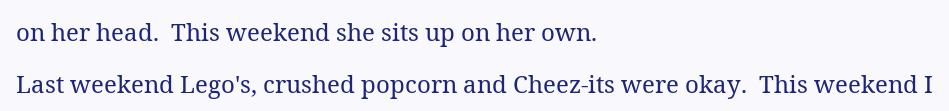on her head.  This weekend she sits up on her own.

Last weekend Lego's, crushed popcorn and Cheez-its were okay.  This weekend I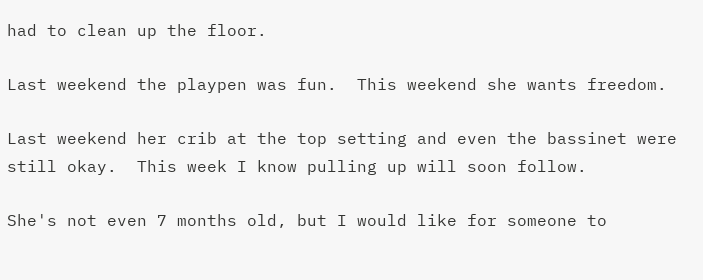had to clean up the floor.

Last weekend the playpen was fun.  This weekend she wants freedom.

Last weekend her crib at the top setting and even the bassinet were still okay.  This week I know pulling up will soon follow.

She's not even 7 months old, but I would like for someone to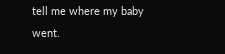tell me where my baby went.